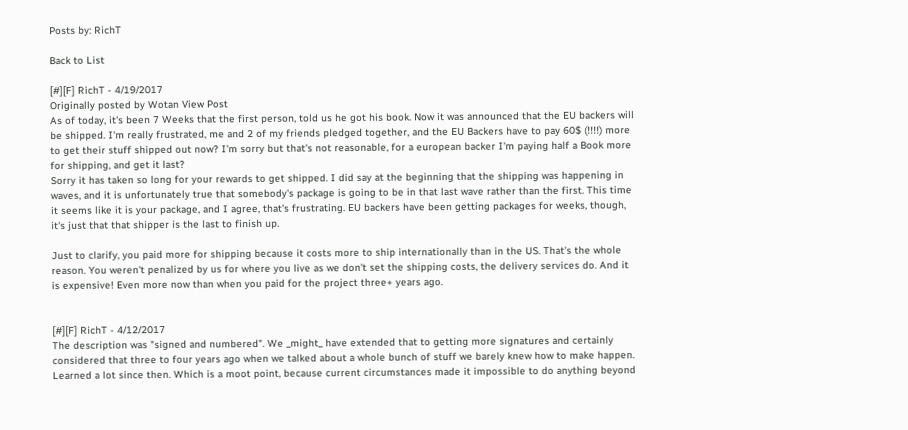Posts by: RichT

Back to List

[#][F] RichT - 4/19/2017
Originally posted by Wotan View Post
As of today, it's been 7 Weeks that the first person, told us he got his book. Now it was announced that the EU backers will be shipped. I'm really frustrated, me and 2 of my friends pledged together, and the EU Backers have to pay 60$ (!!!!) more to get their stuff shipped out now? I'm sorry but that's not reasonable, for a european backer I'm paying half a Book more for shipping, and get it last?
Sorry it has taken so long for your rewards to get shipped. I did say at the beginning that the shipping was happening in waves, and it is unfortunately true that somebody's package is going to be in that last wave rather than the first. This time it seems like it is your package, and I agree, that's frustrating. EU backers have been getting packages for weeks, though, it's just that that shipper is the last to finish up.

Just to clarify, you paid more for shipping because it costs more to ship internationally than in the US. That's the whole reason. You weren't penalized by us for where you live as we don't set the shipping costs, the delivery services do. And it is expensive! Even more now than when you paid for the project three+ years ago.


[#][F] RichT - 4/12/2017
The description was "signed and numbered". We _might_ have extended that to getting more signatures and certainly considered that three to four years ago when we talked about a whole bunch of stuff we barely knew how to make happen. Learned a lot since then. Which is a moot point, because current circumstances made it impossible to do anything beyond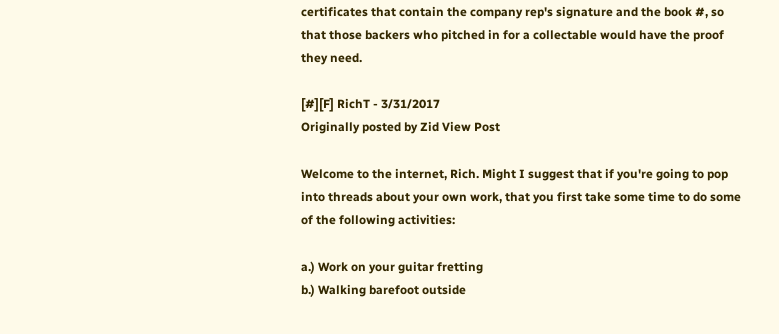certificates that contain the company rep's signature and the book #, so that those backers who pitched in for a collectable would have the proof they need.

[#][F] RichT - 3/31/2017
Originally posted by Zid View Post

Welcome to the internet, Rich. Might I suggest that if you're going to pop into threads about your own work, that you first take some time to do some of the following activities:

a.) Work on your guitar fretting
b.) Walking barefoot outside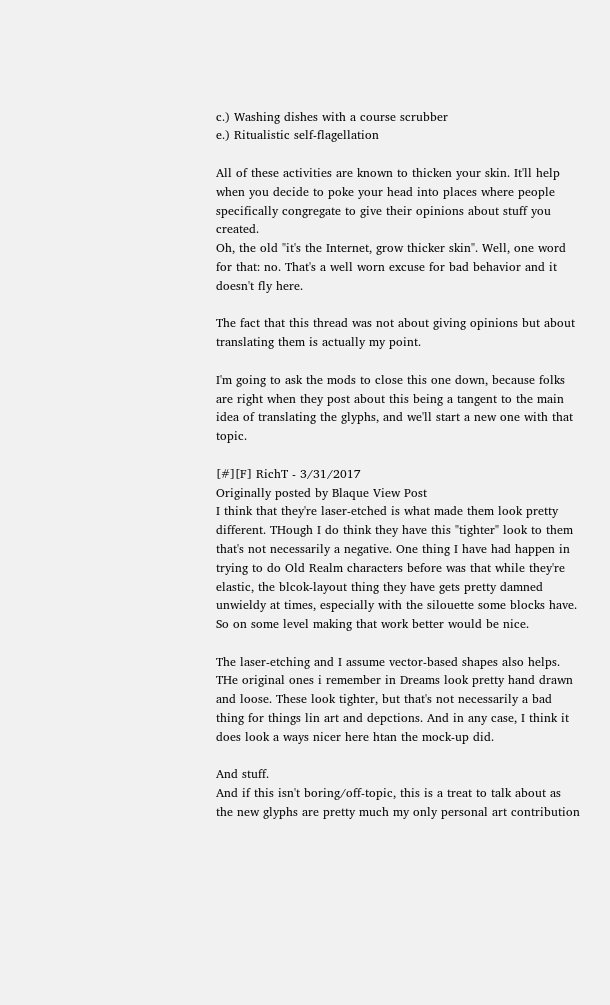c.) Washing dishes with a course scrubber
e.) Ritualistic self-flagellation

All of these activities are known to thicken your skin. It'll help when you decide to poke your head into places where people specifically congregate to give their opinions about stuff you created.
Oh, the old "it's the Internet, grow thicker skin". Well, one word for that: no. That's a well worn excuse for bad behavior and it doesn't fly here.

The fact that this thread was not about giving opinions but about translating them is actually my point.

I'm going to ask the mods to close this one down, because folks are right when they post about this being a tangent to the main idea of translating the glyphs, and we'll start a new one with that topic.

[#][F] RichT - 3/31/2017
Originally posted by Blaque View Post
I think that they're laser-etched is what made them look pretty different. THough I do think they have this "tighter" look to them that's not necessarily a negative. One thing I have had happen in trying to do Old Realm characters before was that while they're elastic, the blcok-layout thing they have gets pretty damned unwieldy at times, especially with the silouette some blocks have. So on some level making that work better would be nice.

The laser-etching and I assume vector-based shapes also helps. THe original ones i remember in Dreams look pretty hand drawn and loose. These look tighter, but that's not necessarily a bad thing for things lin art and depctions. And in any case, I think it does look a ways nicer here htan the mock-up did.

And stuff.
And if this isn't boring/off-topic, this is a treat to talk about as the new glyphs are pretty much my only personal art contribution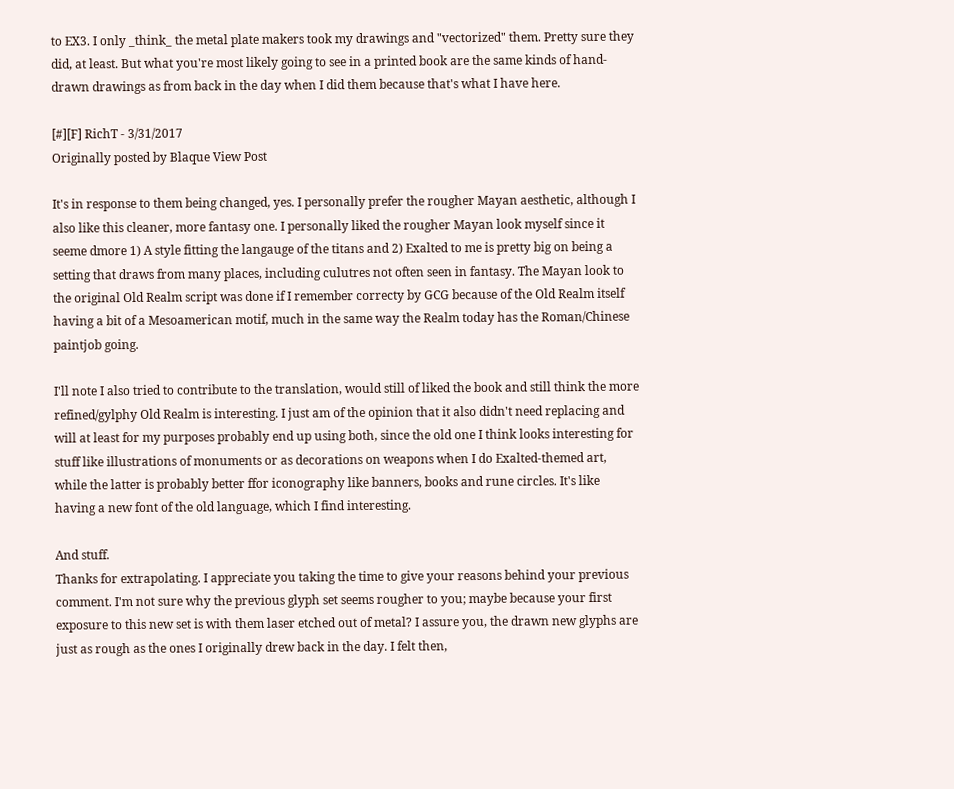to EX3. I only _think_ the metal plate makers took my drawings and "vectorized" them. Pretty sure they did, at least. But what you're most likely going to see in a printed book are the same kinds of hand-drawn drawings as from back in the day when I did them because that's what I have here.

[#][F] RichT - 3/31/2017
Originally posted by Blaque View Post

It's in response to them being changed, yes. I personally prefer the rougher Mayan aesthetic, although I also like this cleaner, more fantasy one. I personally liked the rougher Mayan look myself since it seeme dmore 1) A style fitting the langauge of the titans and 2) Exalted to me is pretty big on being a setting that draws from many places, including culutres not often seen in fantasy. The Mayan look to the original Old Realm script was done if I remember correcty by GCG because of the Old Realm itself having a bit of a Mesoamerican motif, much in the same way the Realm today has the Roman/Chinese paintjob going.

I'll note I also tried to contribute to the translation, would still of liked the book and still think the more refined/gylphy Old Realm is interesting. I just am of the opinion that it also didn't need replacing and will at least for my purposes probably end up using both, since the old one I think looks interesting for stuff like illustrations of monuments or as decorations on weapons when I do Exalted-themed art, while the latter is probably better ffor iconography like banners, books and rune circles. It's like having a new font of the old language, which I find interesting.

And stuff.
Thanks for extrapolating. I appreciate you taking the time to give your reasons behind your previous comment. I'm not sure why the previous glyph set seems rougher to you; maybe because your first exposure to this new set is with them laser etched out of metal? I assure you, the drawn new glyphs are just as rough as the ones I originally drew back in the day. I felt then,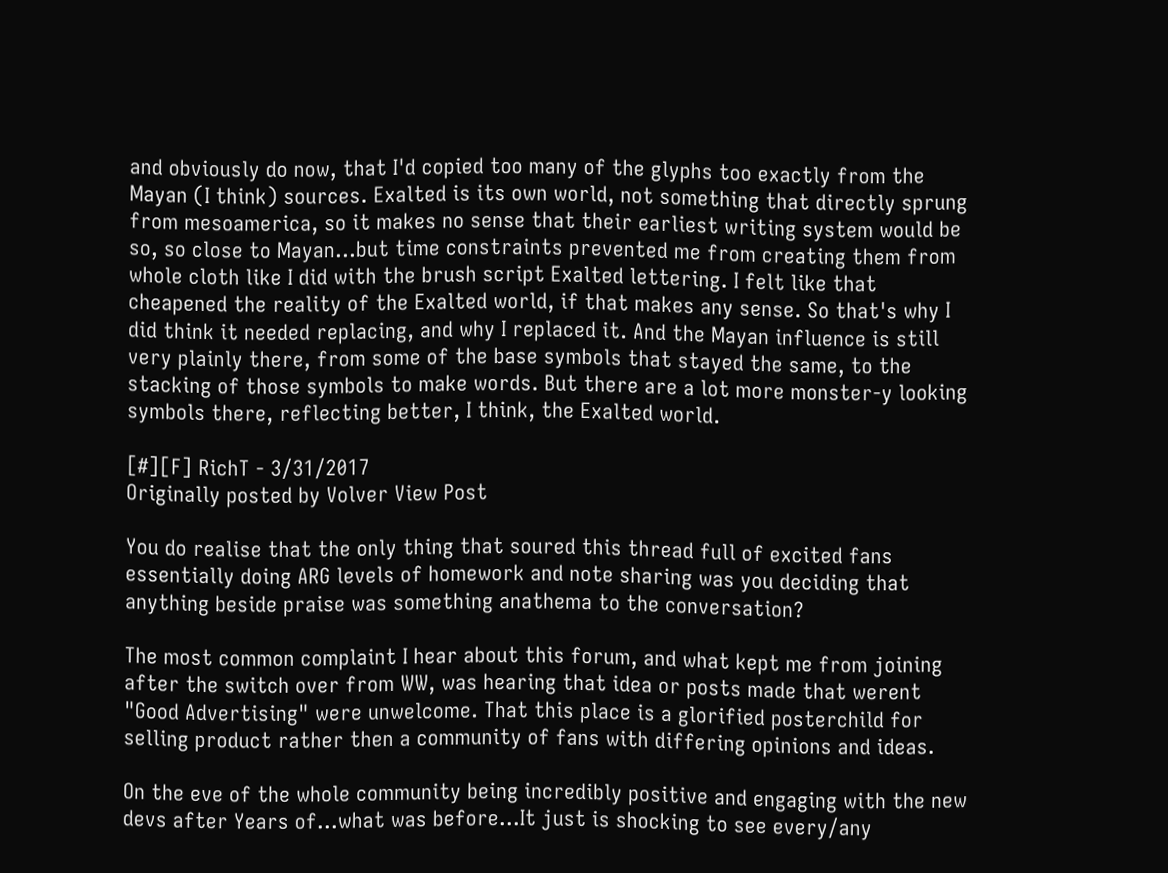and obviously do now, that I'd copied too many of the glyphs too exactly from the Mayan (I think) sources. Exalted is its own world, not something that directly sprung from mesoamerica, so it makes no sense that their earliest writing system would be so, so close to Mayan...but time constraints prevented me from creating them from whole cloth like I did with the brush script Exalted lettering. I felt like that cheapened the reality of the Exalted world, if that makes any sense. So that's why I did think it needed replacing, and why I replaced it. And the Mayan influence is still very plainly there, from some of the base symbols that stayed the same, to the stacking of those symbols to make words. But there are a lot more monster-y looking symbols there, reflecting better, I think, the Exalted world.

[#][F] RichT - 3/31/2017
Originally posted by Volver View Post

You do realise that the only thing that soured this thread full of excited fans essentially doing ARG levels of homework and note sharing was you deciding that anything beside praise was something anathema to the conversation?

The most common complaint I hear about this forum, and what kept me from joining after the switch over from WW, was hearing that idea or posts made that werent "Good Advertising" were unwelcome. That this place is a glorified posterchild for selling product rather then a community of fans with differing opinions and ideas.

On the eve of the whole community being incredibly positive and engaging with the new devs after Years of...what was before...It just is shocking to see every/any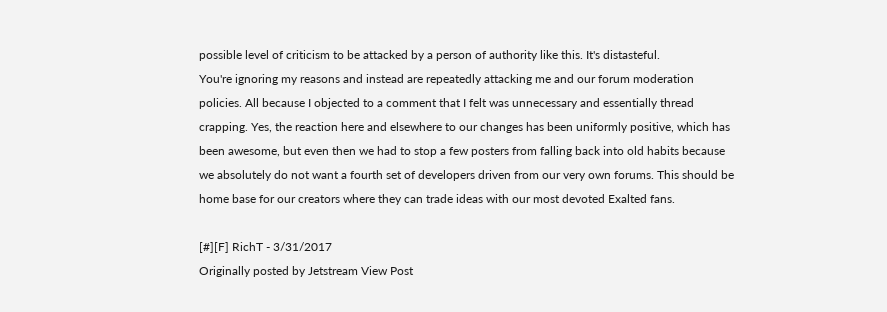possible level of criticism to be attacked by a person of authority like this. It's distasteful.
You're ignoring my reasons and instead are repeatedly attacking me and our forum moderation policies. All because I objected to a comment that I felt was unnecessary and essentially thread crapping. Yes, the reaction here and elsewhere to our changes has been uniformly positive, which has been awesome, but even then we had to stop a few posters from falling back into old habits because we absolutely do not want a fourth set of developers driven from our very own forums. This should be home base for our creators where they can trade ideas with our most devoted Exalted fans.

[#][F] RichT - 3/31/2017
Originally posted by Jetstream View Post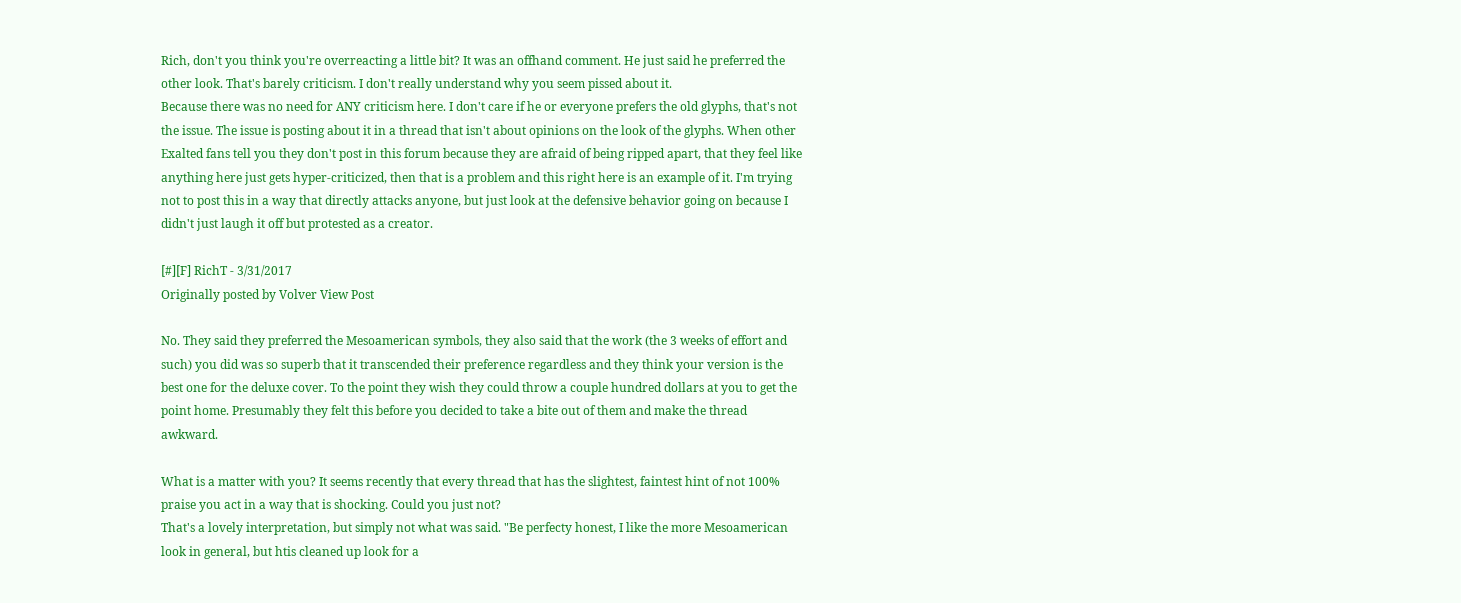Rich, don't you think you're overreacting a little bit? It was an offhand comment. He just said he preferred the other look. That's barely criticism. I don't really understand why you seem pissed about it.
Because there was no need for ANY criticism here. I don't care if he or everyone prefers the old glyphs, that's not the issue. The issue is posting about it in a thread that isn't about opinions on the look of the glyphs. When other Exalted fans tell you they don't post in this forum because they are afraid of being ripped apart, that they feel like anything here just gets hyper-criticized, then that is a problem and this right here is an example of it. I'm trying not to post this in a way that directly attacks anyone, but just look at the defensive behavior going on because I didn't just laugh it off but protested as a creator.

[#][F] RichT - 3/31/2017
Originally posted by Volver View Post

No. They said they preferred the Mesoamerican symbols, they also said that the work (the 3 weeks of effort and such) you did was so superb that it transcended their preference regardless and they think your version is the best one for the deluxe cover. To the point they wish they could throw a couple hundred dollars at you to get the point home. Presumably they felt this before you decided to take a bite out of them and make the thread awkward.

What is a matter with you? It seems recently that every thread that has the slightest, faintest hint of not 100% praise you act in a way that is shocking. Could you just not?
That's a lovely interpretation, but simply not what was said. "Be perfecty honest, I like the more Mesoamerican look in general, but htis cleaned up look for a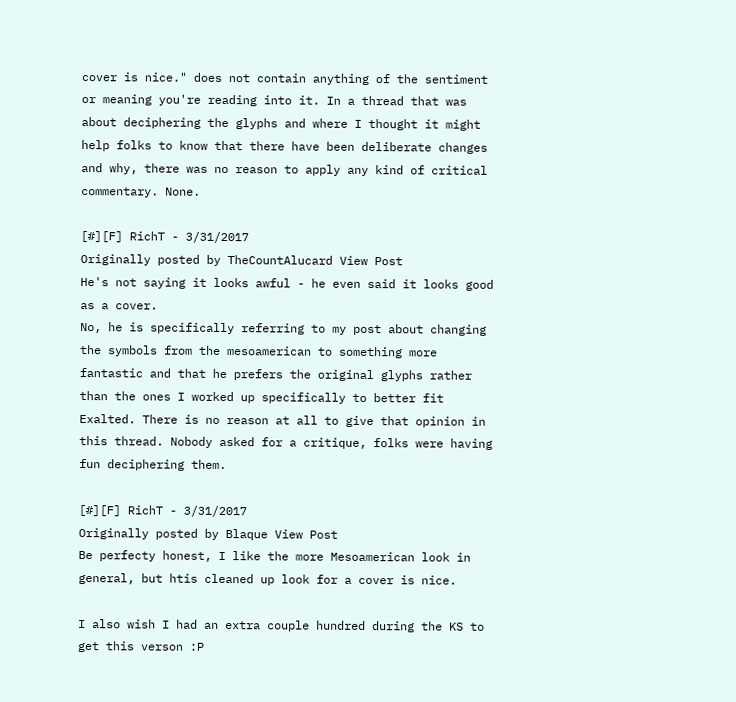cover is nice." does not contain anything of the sentiment or meaning you're reading into it. In a thread that was about deciphering the glyphs and where I thought it might help folks to know that there have been deliberate changes and why, there was no reason to apply any kind of critical commentary. None.

[#][F] RichT - 3/31/2017
Originally posted by TheCountAlucard View Post
He's not saying it looks awful - he even said it looks good as a cover.
No, he is specifically referring to my post about changing the symbols from the mesoamerican to something more fantastic and that he prefers the original glyphs rather than the ones I worked up specifically to better fit Exalted. There is no reason at all to give that opinion in this thread. Nobody asked for a critique, folks were having fun deciphering them.

[#][F] RichT - 3/31/2017
Originally posted by Blaque View Post
Be perfecty honest, I like the more Mesoamerican look in general, but htis cleaned up look for a cover is nice.

I also wish I had an extra couple hundred during the KS to get this verson :P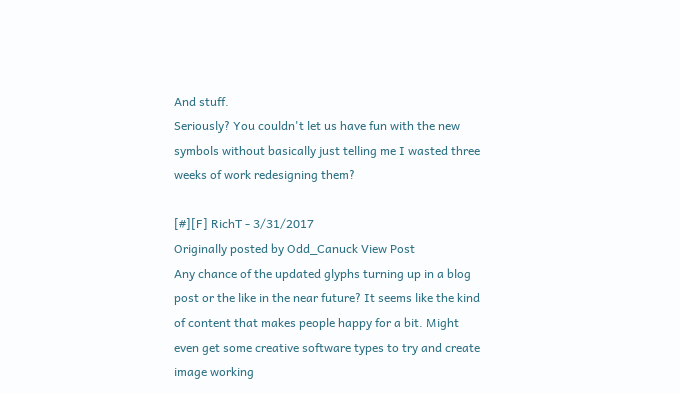And stuff.
Seriously? You couldn't let us have fun with the new symbols without basically just telling me I wasted three weeks of work redesigning them?

[#][F] RichT - 3/31/2017
Originally posted by Odd_Canuck View Post
Any chance of the updated glyphs turning up in a blog post or the like in the near future? It seems like the kind of content that makes people happy for a bit. Might even get some creative software types to try and create image working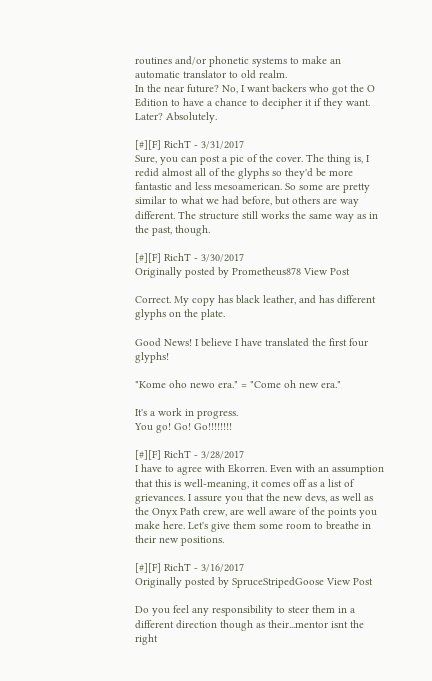routines and/or phonetic systems to make an automatic translator to old realm.
In the near future? No, I want backers who got the O Edition to have a chance to decipher it if they want. Later? Absolutely.

[#][F] RichT - 3/31/2017
Sure, you can post a pic of the cover. The thing is, I redid almost all of the glyphs so they'd be more fantastic and less mesoamerican. So some are pretty similar to what we had before, but others are way different. The structure still works the same way as in the past, though.

[#][F] RichT - 3/30/2017
Originally posted by Prometheus878 View Post

Correct. My copy has black leather, and has different glyphs on the plate.

Good News! I believe I have translated the first four glyphs!

"Kome oho newo era." = "Come oh new era."

It's a work in progress.
You go! Go! Go!!!!!!!!

[#][F] RichT - 3/28/2017
I have to agree with Ekorren. Even with an assumption that this is well-meaning, it comes off as a list of grievances. I assure you that the new devs, as well as the Onyx Path crew, are well aware of the points you make here. Let's give them some room to breathe in their new positions.

[#][F] RichT - 3/16/2017
Originally posted by SpruceStripedGoose View Post

Do you feel any responsibility to steer them in a different direction though as their...mentor isnt the right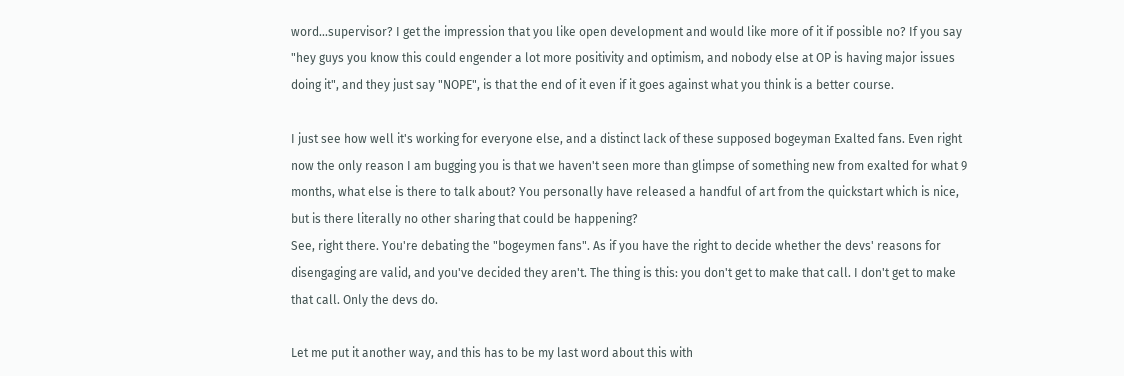word...supervisor? I get the impression that you like open development and would like more of it if possible no? If you say "hey guys you know this could engender a lot more positivity and optimism, and nobody else at OP is having major issues doing it", and they just say "NOPE", is that the end of it even if it goes against what you think is a better course.

I just see how well it's working for everyone else, and a distinct lack of these supposed bogeyman Exalted fans. Even right now the only reason I am bugging you is that we haven't seen more than glimpse of something new from exalted for what 9 months, what else is there to talk about? You personally have released a handful of art from the quickstart which is nice, but is there literally no other sharing that could be happening?
See, right there. You're debating the "bogeymen fans". As if you have the right to decide whether the devs' reasons for disengaging are valid, and you've decided they aren't. The thing is this: you don't get to make that call. I don't get to make that call. Only the devs do.

Let me put it another way, and this has to be my last word about this with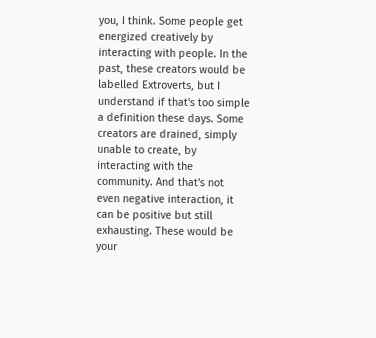you, I think. Some people get energized creatively by interacting with people. In the past, these creators would be labelled Extroverts, but I understand if that's too simple a definition these days. Some creators are drained, simply unable to create, by interacting with the community. And that's not even negative interaction, it can be positive but still exhausting. These would be your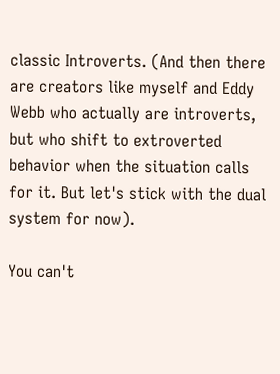classic Introverts. (And then there are creators like myself and Eddy Webb who actually are introverts, but who shift to extroverted behavior when the situation calls for it. But let's stick with the dual system for now).

You can't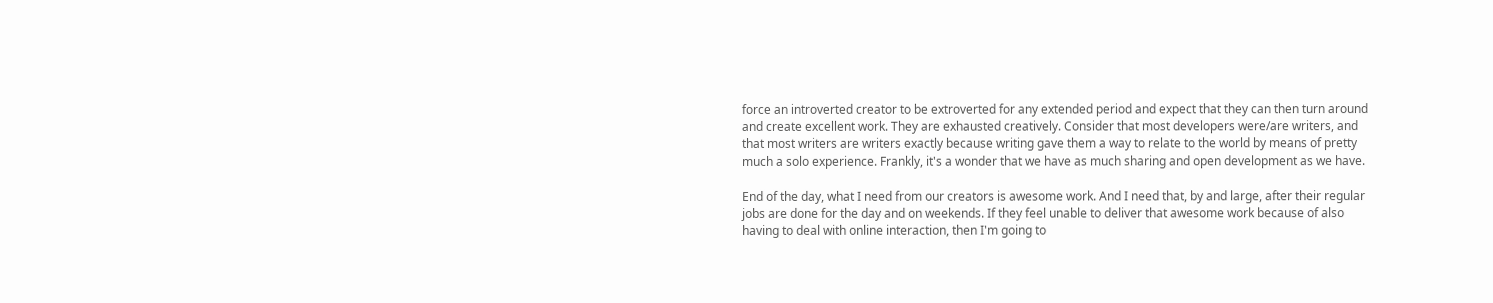force an introverted creator to be extroverted for any extended period and expect that they can then turn around and create excellent work. They are exhausted creatively. Consider that most developers were/are writers, and that most writers are writers exactly because writing gave them a way to relate to the world by means of pretty much a solo experience. Frankly, it's a wonder that we have as much sharing and open development as we have.

End of the day, what I need from our creators is awesome work. And I need that, by and large, after their regular jobs are done for the day and on weekends. If they feel unable to deliver that awesome work because of also having to deal with online interaction, then I'm going to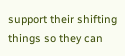support their shifting things so they can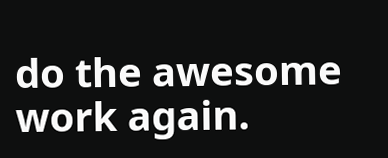do the awesome work again.